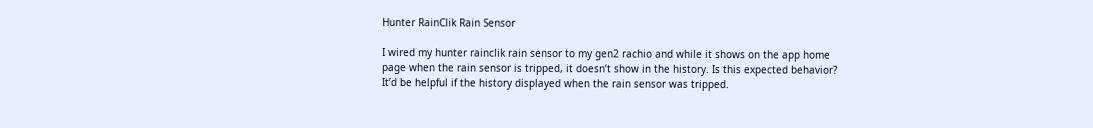Hunter RainClik Rain Sensor

I wired my hunter rainclik rain sensor to my gen2 rachio and while it shows on the app home page when the rain sensor is tripped, it doesn’t show in the history. Is this expected behavior? It’d be helpful if the history displayed when the rain sensor was tripped.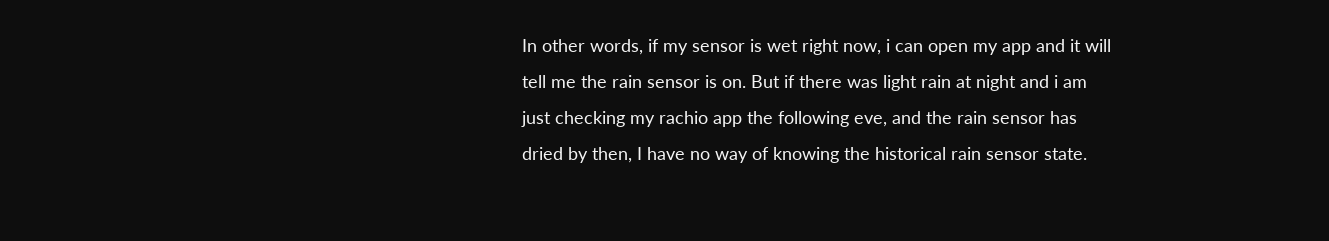In other words, if my sensor is wet right now, i can open my app and it will tell me the rain sensor is on. But if there was light rain at night and i am just checking my rachio app the following eve, and the rain sensor has dried by then, I have no way of knowing the historical rain sensor state.